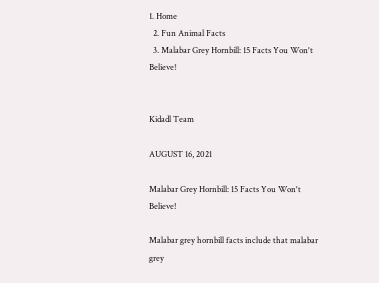1. Home
  2. Fun Animal Facts
  3. Malabar Grey Hornbill: 15 Facts You Won't Believe!


Kidadl Team

AUGUST 16, 2021

Malabar Grey Hornbill: 15 Facts You Won't Believe!

Malabar grey hornbill facts include that malabar grey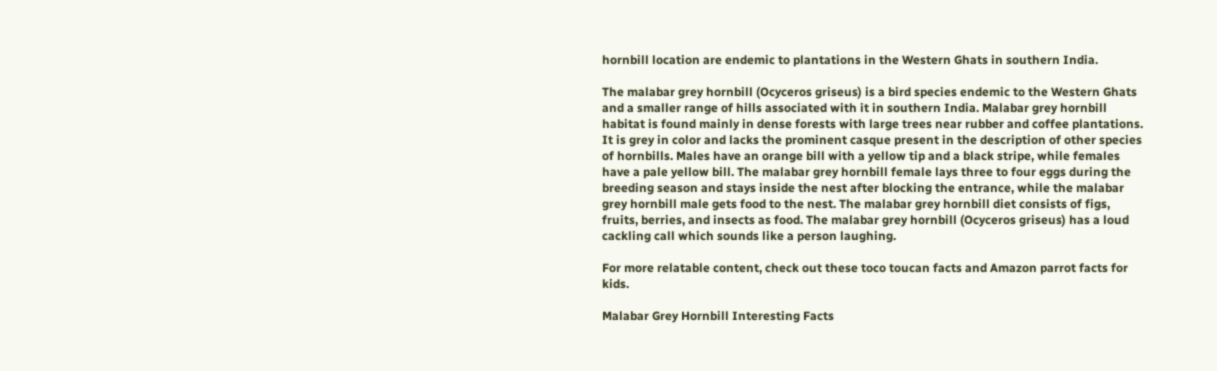hornbill location are endemic to plantations in the Western Ghats in southern India.

The malabar grey hornbill (Ocyceros griseus) is a bird species endemic to the Western Ghats and a smaller range of hills associated with it in southern India. Malabar grey hornbill habitat is found mainly in dense forests with large trees near rubber and coffee plantations. It is grey in color and lacks the prominent casque present in the description of other species of hornbills. Males have an orange bill with a yellow tip and a black stripe, while females have a pale yellow bill. The malabar grey hornbill female lays three to four eggs during the breeding season and stays inside the nest after blocking the entrance, while the malabar grey hornbill male gets food to the nest. The malabar grey hornbill diet consists of figs, fruits, berries, and insects as food. The malabar grey hornbill (Ocyceros griseus) has a loud cackling call which sounds like a person laughing.

For more relatable content, check out these toco toucan facts and Amazon parrot facts for kids.

Malabar Grey Hornbill Interesting Facts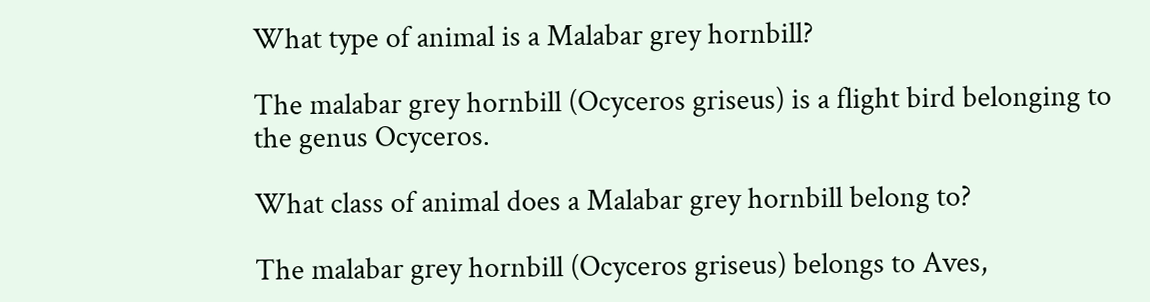What type of animal is a Malabar grey hornbill?

The malabar grey hornbill (Ocyceros griseus) is a flight bird belonging to the genus Ocyceros.

What class of animal does a Malabar grey hornbill belong to?

The malabar grey hornbill (Ocyceros griseus) belongs to Aves,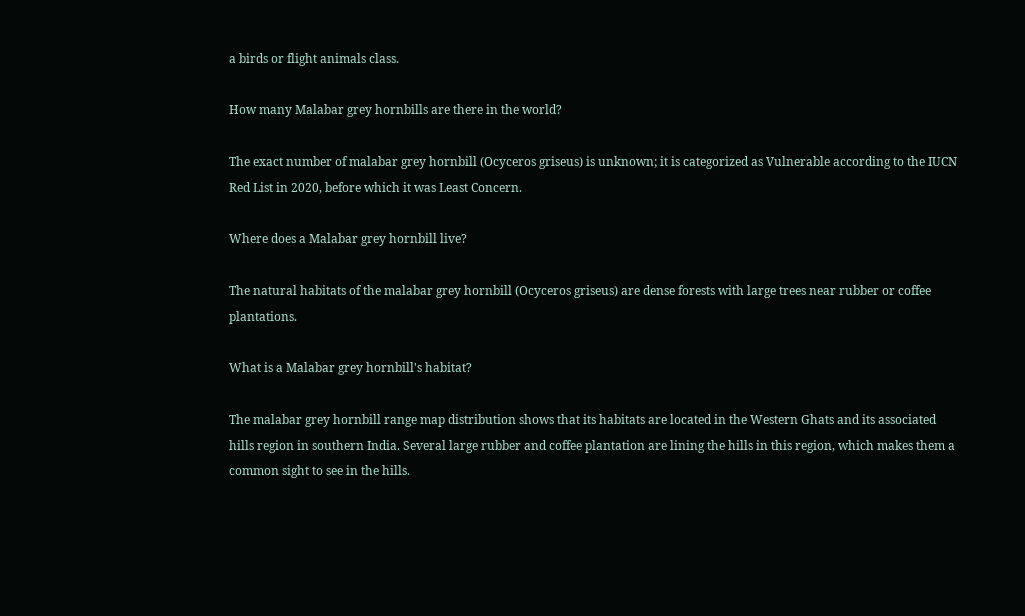a birds or flight animals class.

How many Malabar grey hornbills are there in the world?

The exact number of malabar grey hornbill (Ocyceros griseus) is unknown; it is categorized as Vulnerable according to the IUCN Red List in 2020, before which it was Least Concern.

Where does a Malabar grey hornbill live?

The natural habitats of the malabar grey hornbill (Ocyceros griseus) are dense forests with large trees near rubber or coffee plantations.

What is a Malabar grey hornbill's habitat?

The malabar grey hornbill range map distribution shows that its habitats are located in the Western Ghats and its associated hills region in southern India. Several large rubber and coffee plantation are lining the hills in this region, which makes them a common sight to see in the hills.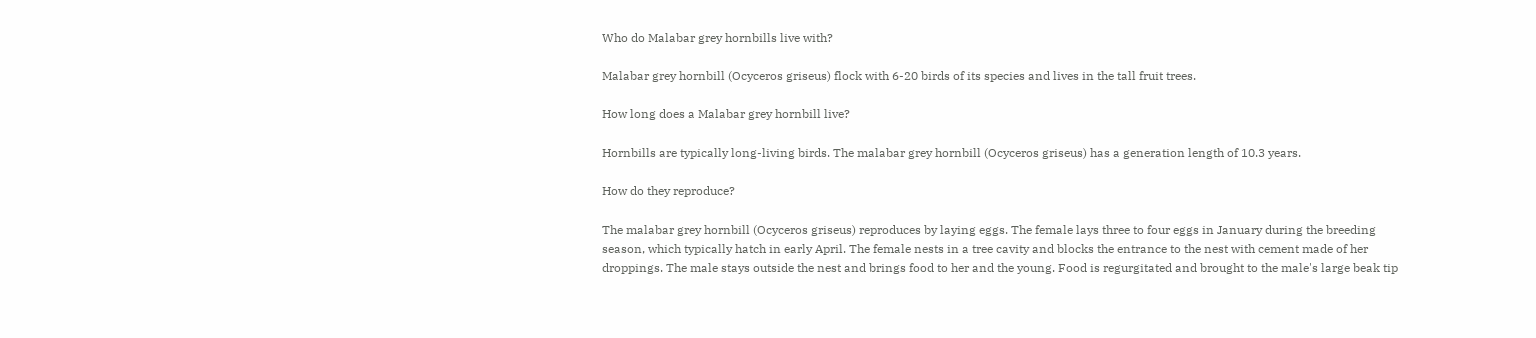Who do Malabar grey hornbills live with?

Malabar grey hornbill (Ocyceros griseus) flock with 6-20 birds of its species and lives in the tall fruit trees.

How long does a Malabar grey hornbill live?

Hornbills are typically long-living birds. The malabar grey hornbill (Ocyceros griseus) has a generation length of 10.3 years.

How do they reproduce?

The malabar grey hornbill (Ocyceros griseus) reproduces by laying eggs. The female lays three to four eggs in January during the breeding season, which typically hatch in early April. The female nests in a tree cavity and blocks the entrance to the nest with cement made of her droppings. The male stays outside the nest and brings food to her and the young. Food is regurgitated and brought to the male's large beak tip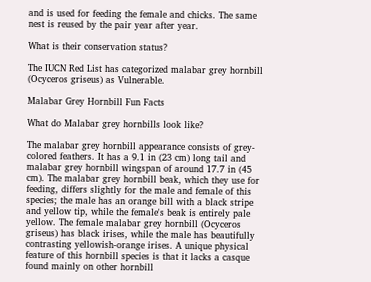and is used for feeding the female and chicks. The same nest is reused by the pair year after year.

What is their conservation status?

The IUCN Red List has categorized malabar grey hornbill (Ocyceros griseus) as Vulnerable.

Malabar Grey Hornbill Fun Facts

What do Malabar grey hornbills look like?

The malabar grey hornbill appearance consists of grey-colored feathers. It has a 9.1 in (23 cm) long tail and malabar grey hornbill wingspan of around 17.7 in (45 cm). The malabar grey hornbill beak, which they use for feeding, differs slightly for the male and female of this species; the male has an orange bill with a black stripe and yellow tip, while the female's beak is entirely pale yellow. The female malabar grey hornbill (Ocyceros griseus) has black irises, while the male has beautifully contrasting yellowish-orange irises. A unique physical feature of this hornbill species is that it lacks a casque found mainly on other hornbill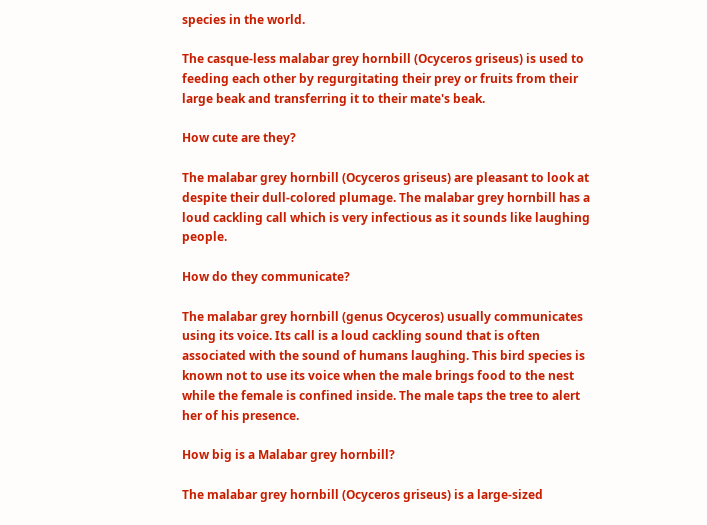species in the world.

The casque-less malabar grey hornbill (Ocyceros griseus) is used to feeding each other by regurgitating their prey or fruits from their large beak and transferring it to their mate's beak.

How cute are they?

The malabar grey hornbill (Ocyceros griseus) are pleasant to look at despite their dull-colored plumage. The malabar grey hornbill has a loud cackling call which is very infectious as it sounds like laughing people.

How do they communicate?

The malabar grey hornbill (genus Ocyceros) usually communicates using its voice. Its call is a loud cackling sound that is often associated with the sound of humans laughing. This bird species is known not to use its voice when the male brings food to the nest while the female is confined inside. The male taps the tree to alert her of his presence.

How big is a Malabar grey hornbill?

The malabar grey hornbill (Ocyceros griseus) is a large-sized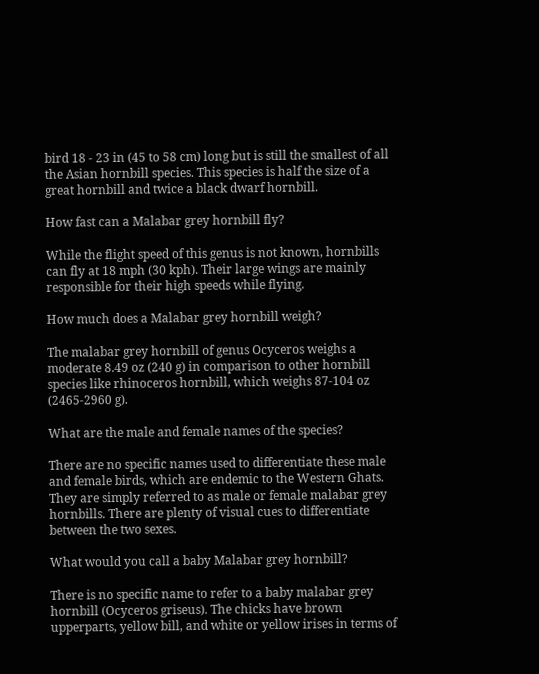bird 18 - 23 in (45 to 58 cm) long but is still the smallest of all the Asian hornbill species. This species is half the size of a great hornbill and twice a black dwarf hornbill.

How fast can a Malabar grey hornbill fly?

While the flight speed of this genus is not known, hornbills can fly at 18 mph (30 kph). Their large wings are mainly responsible for their high speeds while flying.

How much does a Malabar grey hornbill weigh?

The malabar grey hornbill of genus Ocyceros weighs a moderate 8.49 oz (240 g) in comparison to other hornbill species like rhinoceros hornbill, which weighs 87-104 oz (2465-2960 g).

What are the male and female names of the species?

There are no specific names used to differentiate these male and female birds, which are endemic to the Western Ghats. They are simply referred to as male or female malabar grey hornbills. There are plenty of visual cues to differentiate between the two sexes.

What would you call a baby Malabar grey hornbill?

There is no specific name to refer to a baby malabar grey hornbill (Ocyceros griseus). The chicks have brown upperparts, yellow bill, and white or yellow irises in terms of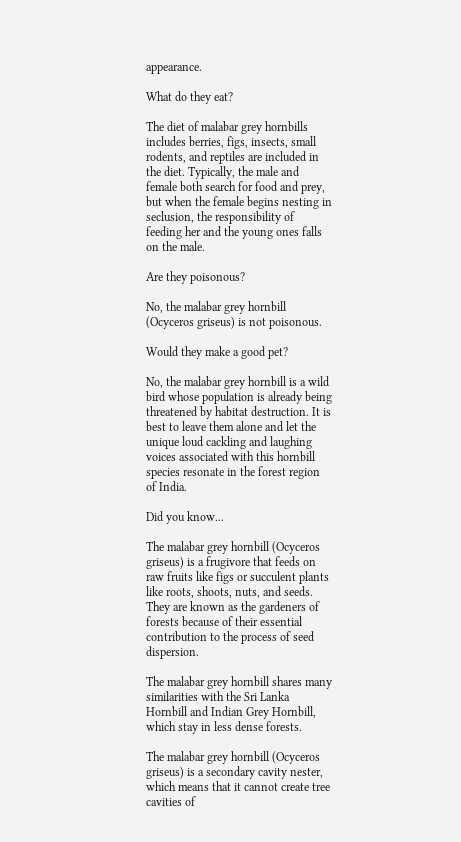appearance.

What do they eat?

The diet of malabar grey hornbills includes berries, figs, insects, small rodents, and reptiles are included in the diet. Typically, the male and female both search for food and prey, but when the female begins nesting in seclusion, the responsibility of feeding her and the young ones falls on the male.

Are they poisonous?

No, the malabar grey hornbill (Ocyceros griseus) is not poisonous.

Would they make a good pet?

No, the malabar grey hornbill is a wild bird whose population is already being threatened by habitat destruction. It is best to leave them alone and let the unique loud cackling and laughing voices associated with this hornbill species resonate in the forest region of India.

Did you know...

The malabar grey hornbill (Ocyceros griseus) is a frugivore that feeds on raw fruits like figs or succulent plants like roots, shoots, nuts, and seeds. They are known as the gardeners of forests because of their essential contribution to the process of seed dispersion.

The malabar grey hornbill shares many similarities with the Sri Lanka Hornbill and Indian Grey Hornbill, which stay in less dense forests.

The malabar grey hornbill (Ocyceros griseus) is a secondary cavity nester, which means that it cannot create tree cavities of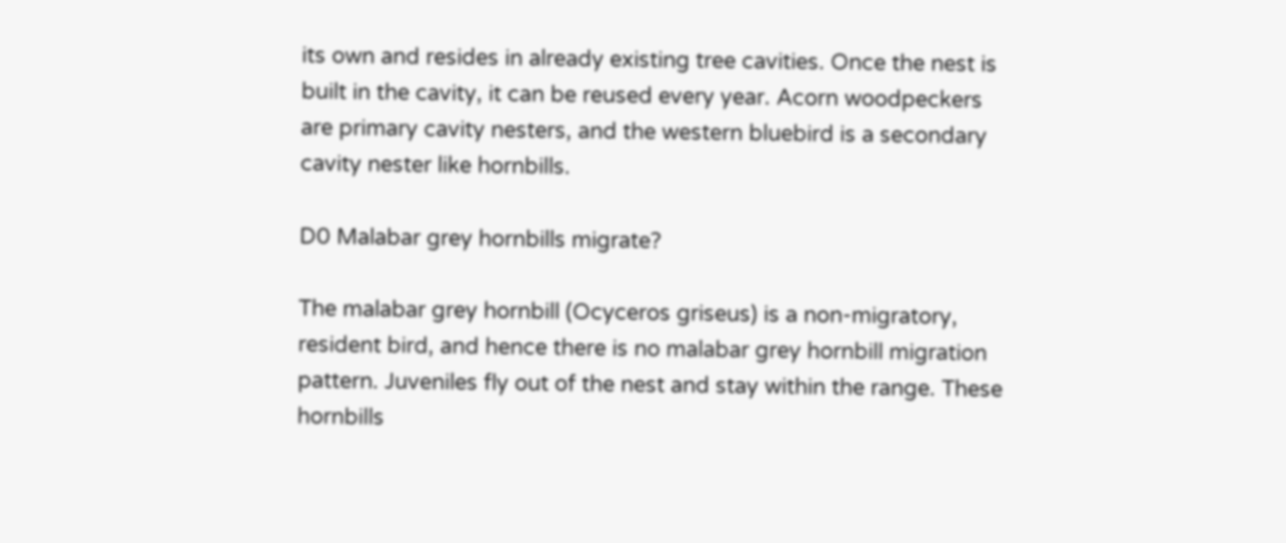its own and resides in already existing tree cavities. Once the nest is built in the cavity, it can be reused every year. Acorn woodpeckers are primary cavity nesters, and the western bluebird is a secondary cavity nester like hornbills.

D0 Malabar grey hornbills migrate?

The malabar grey hornbill (Ocyceros griseus) is a non-migratory, resident bird, and hence there is no malabar grey hornbill migration pattern. Juveniles fly out of the nest and stay within the range. These hornbills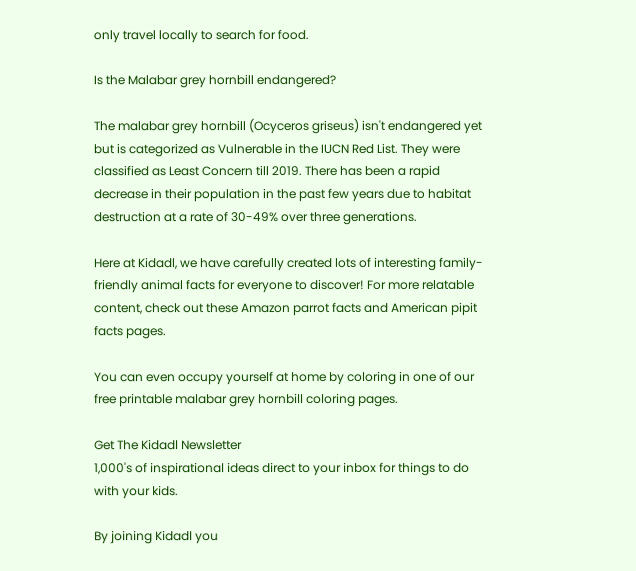only travel locally to search for food.

Is the Malabar grey hornbill endangered?

The malabar grey hornbill (Ocyceros griseus) isn't endangered yet but is categorized as Vulnerable in the IUCN Red List. They were classified as Least Concern till 2019. There has been a rapid decrease in their population in the past few years due to habitat destruction at a rate of 30-49% over three generations.

Here at Kidadl, we have carefully created lots of interesting family-friendly animal facts for everyone to discover! For more relatable content, check out these Amazon parrot facts and American pipit facts pages.

You can even occupy yourself at home by coloring in one of our free printable malabar grey hornbill coloring pages.

Get The Kidadl Newsletter
1,000's of inspirational ideas direct to your inbox for things to do with your kids.

By joining Kidadl you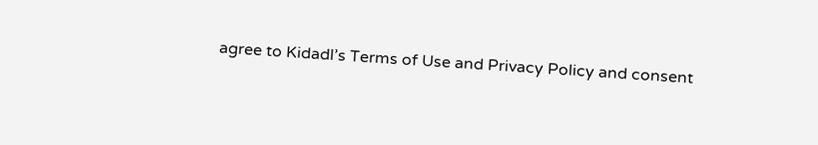agree to Kidadl’s Terms of Use and Privacy Policy and consent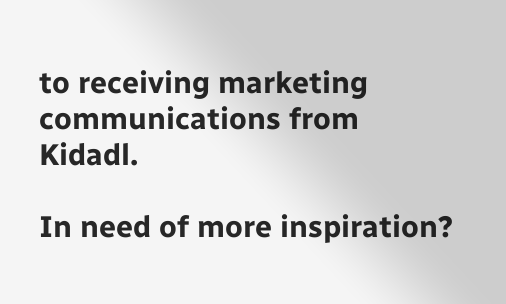to receiving marketing communications from Kidadl.

In need of more inspiration?